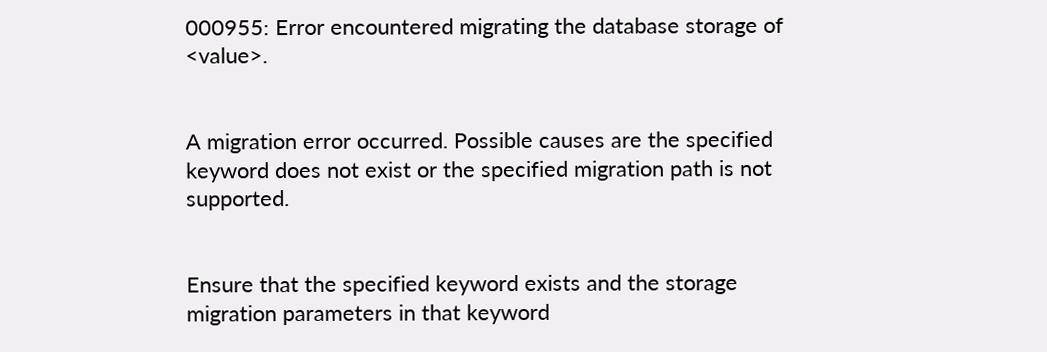000955: Error encountered migrating the database storage of <value>.


A migration error occurred. Possible causes are the specified keyword does not exist or the specified migration path is not supported.


Ensure that the specified keyword exists and the storage migration parameters in that keyword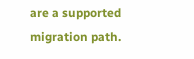are a supported migration path.